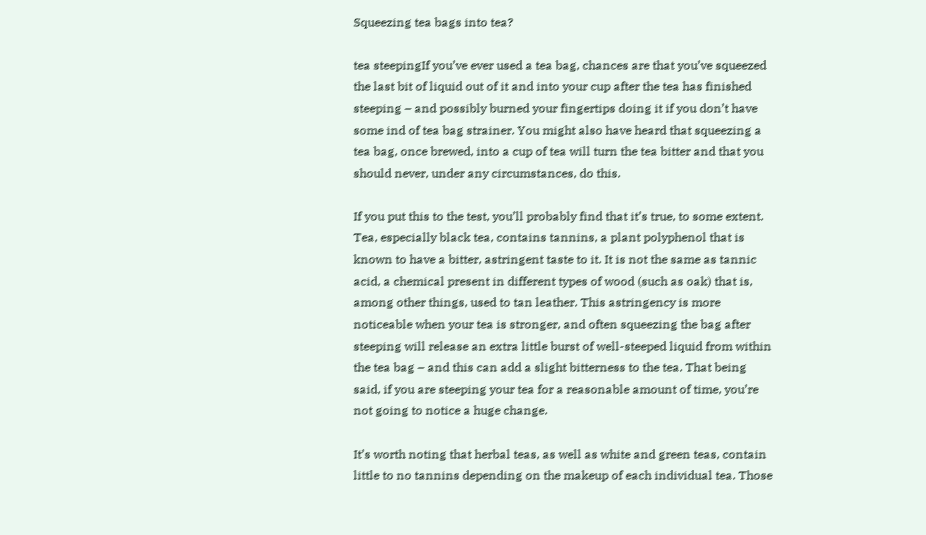Squeezing tea bags into tea?

tea steepingIf you’ve ever used a tea bag, chances are that you’ve squeezed the last bit of liquid out of it and into your cup after the tea has finished steeping – and possibly burned your fingertips doing it if you don’t have some ind of tea bag strainer. You might also have heard that squeezing a tea bag, once brewed, into a cup of tea will turn the tea bitter and that you should never, under any circumstances, do this.

If you put this to the test, you’ll probably find that it’s true, to some extent. Tea, especially black tea, contains tannins, a plant polyphenol that is known to have a bitter, astringent taste to it. It is not the same as tannic acid, a chemical present in different types of wood (such as oak) that is, among other things, used to tan leather. This astringency is more noticeable when your tea is stronger, and often squeezing the bag after steeping will release an extra little burst of well-steeped liquid from within the tea bag – and this can add a slight bitterness to the tea. That being said, if you are steeping your tea for a reasonable amount of time, you’re not going to notice a huge change.

It’s worth noting that herbal teas, as well as white and green teas, contain little to no tannins depending on the makeup of each individual tea. Those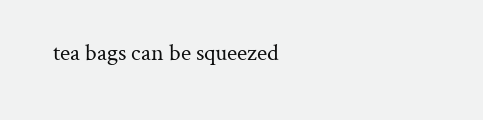tea bags can be squeezed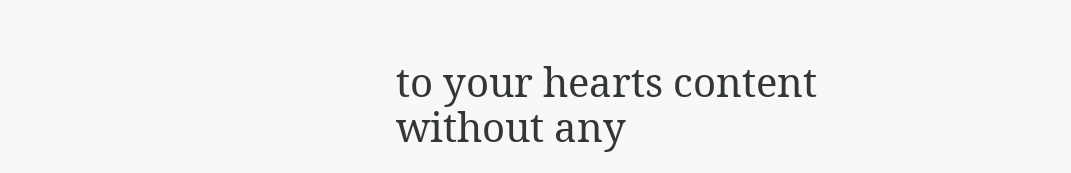to your hearts content without any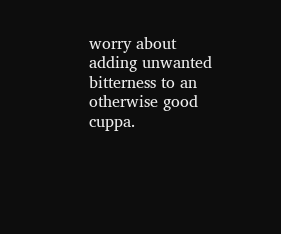worry about adding unwanted bitterness to an otherwise good cuppa.